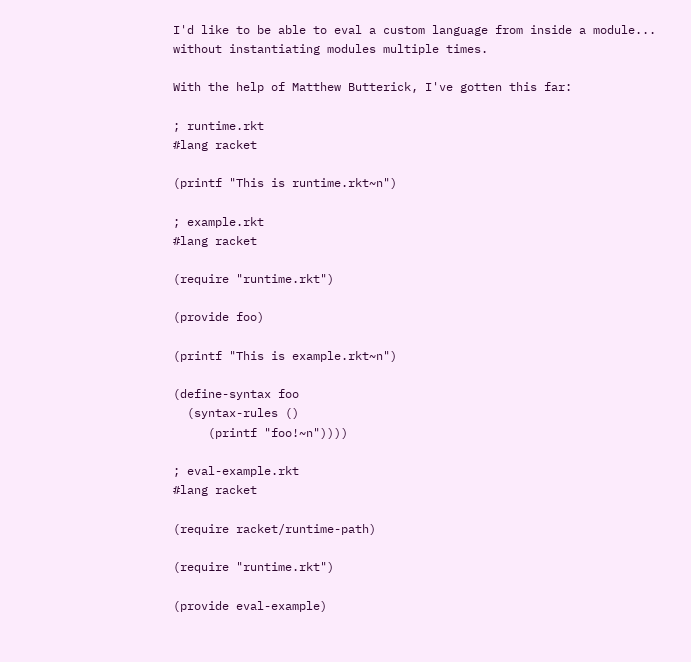I'd like to be able to eval a custom language from inside a module...
without instantiating modules multiple times.

With the help of Matthew Butterick, I've gotten this far:

; runtime.rkt
#lang racket

(printf "This is runtime.rkt~n")

; example.rkt
#lang racket

(require "runtime.rkt")

(provide foo)

(printf "This is example.rkt~n")

(define-syntax foo
  (syntax-rules ()
     (printf "foo!~n"))))

; eval-example.rkt
#lang racket

(require racket/runtime-path)

(require "runtime.rkt")

(provide eval-example)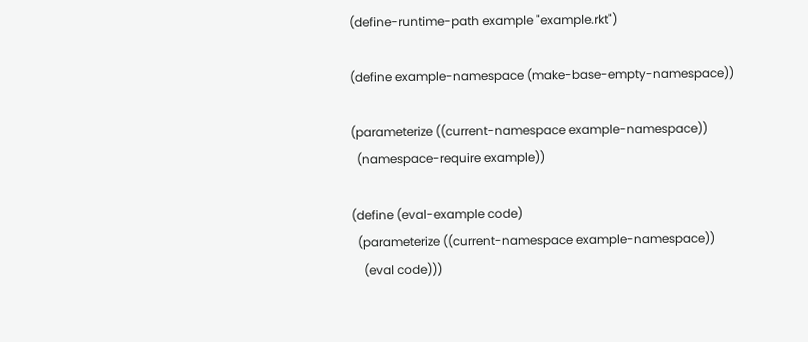(define-runtime-path example "example.rkt")

(define example-namespace (make-base-empty-namespace))

(parameterize ((current-namespace example-namespace))
  (namespace-require example))

(define (eval-example code)
  (parameterize ((current-namespace example-namespace))
    (eval code)))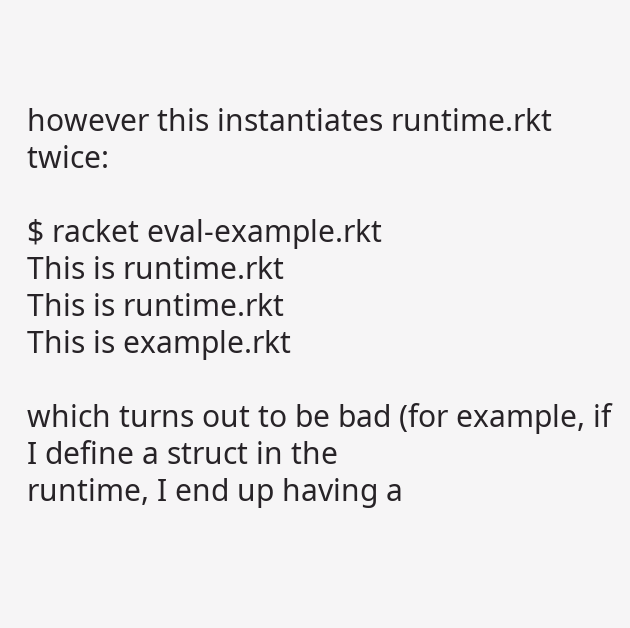however this instantiates runtime.rkt twice:

$ racket eval-example.rkt
This is runtime.rkt
This is runtime.rkt
This is example.rkt

which turns out to be bad (for example, if I define a struct in the
runtime, I end up having a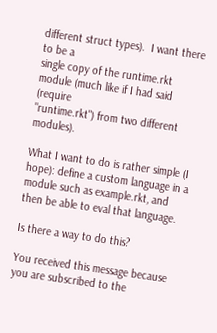different struct types).  I want there to be a
single copy of the runtime.rkt module (much like if I had said (require
"runtime.rkt") from two different modules).

What I want to do is rather simple (I hope): define a custom language in a
module such as example.rkt, and then be able to eval that language.

Is there a way to do this?

You received this message because you are subscribed to the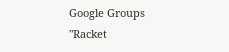Google Groups
"Racket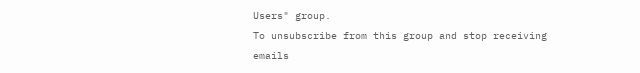Users" group.
To unsubscribe from this group and stop receiving emails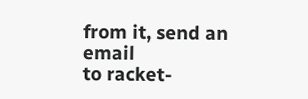from it, send an email
to racket-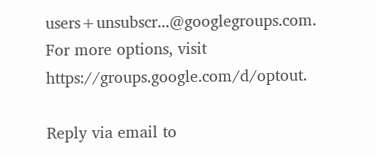users+unsubscr...@googlegroups.com.
For more options, visit https://groups.google.com/d/optout.

Reply via email to